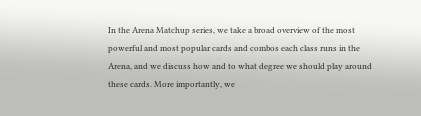In the Arena Matchup series, we take a broad overview of the most powerful and most popular cards and combos each class runs in the Arena, and we discuss how and to what degree we should play around these cards. More importantly, we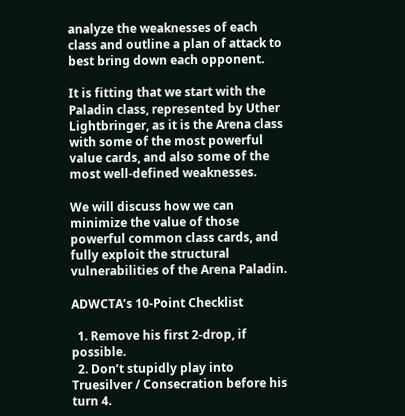analyze the weaknesses of each class and outline a plan of attack to best bring down each opponent.

It is fitting that we start with the Paladin class, represented by Uther Lightbringer, as it is the Arena class with some of the most powerful value cards, and also some of the most well-defined weaknesses.

We will discuss how we can minimize the value of those powerful common class cards, and fully exploit the structural vulnerabilities of the Arena Paladin.

ADWCTA’s 10-Point Checklist

  1. Remove his first 2-drop, if possible.
  2. Don’t stupidly play into Truesilver / Consecration before his turn 4.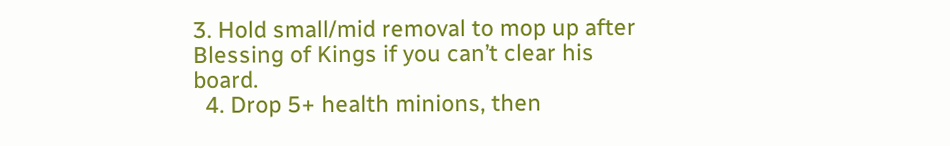3. Hold small/mid removal to mop up after Blessing of Kings if you can’t clear his board.
  4. Drop 5+ health minions, then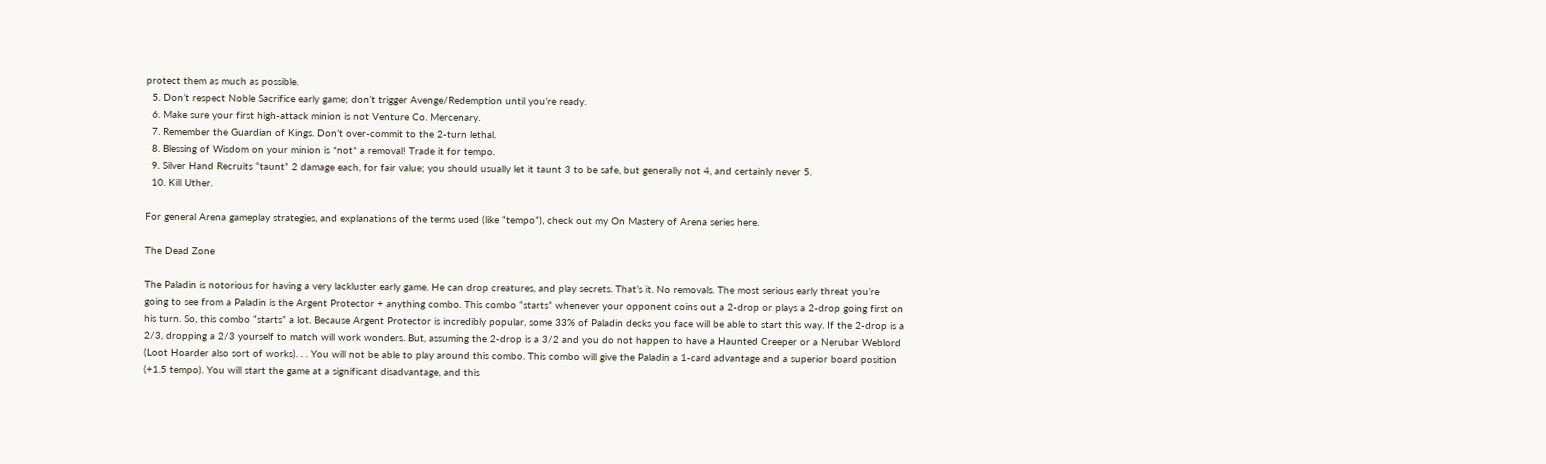protect them as much as possible.
  5. Don’t respect Noble Sacrifice early game; don’t trigger Avenge/Redemption until you’re ready.
  6. Make sure your first high-attack minion is not Venture Co. Mercenary.
  7. Remember the Guardian of Kings. Don’t over-commit to the 2-turn lethal.
  8. Blessing of Wisdom on your minion is *not* a removal! Trade it for tempo.
  9. Silver Hand Recruits “taunt” 2 damage each, for fair value; you should usually let it taunt 3 to be safe, but generally not 4, and certainly never 5.
  10. Kill Uther.

For general Arena gameplay strategies, and explanations of the terms used (like “tempo”), check out my On Mastery of Arena series here.

The Dead Zone

The Paladin is notorious for having a very lackluster early game. He can drop creatures, and play secrets. That’s it. No removals. The most serious early threat you’re going to see from a Paladin is the Argent Protector + anything combo. This combo “starts” whenever your opponent coins out a 2-drop or plays a 2-drop going first on his turn. So, this combo “starts” a lot. Because Argent Protector is incredibly popular, some 33% of Paladin decks you face will be able to start this way. If the 2-drop is a 2/3, dropping a 2/3 yourself to match will work wonders. But, assuming the 2-drop is a 3/2 and you do not happen to have a Haunted Creeper or a Nerubar Weblord (Loot Hoarder also sort of works). . . You will not be able to play around this combo. This combo will give the Paladin a 1-card advantage and a superior board position (+1.5 tempo). You will start the game at a significant disadvantage, and this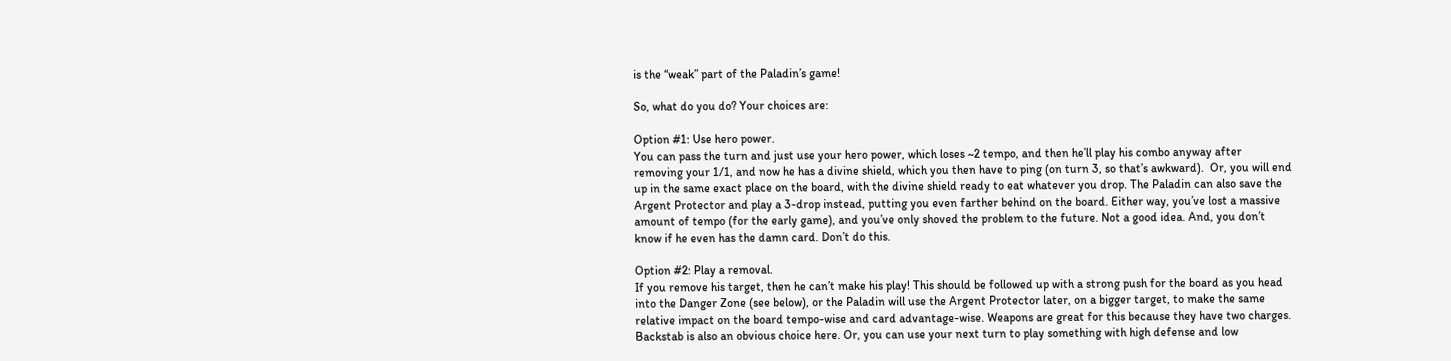is the “weak” part of the Paladin’s game!

So, what do you do? Your choices are:

Option #1: Use hero power.
You can pass the turn and just use your hero power, which loses ~2 tempo, and then he’ll play his combo anyway after removing your 1/1, and now he has a divine shield, which you then have to ping (on turn 3, so that’s awkward).  Or, you will end up in the same exact place on the board, with the divine shield ready to eat whatever you drop. The Paladin can also save the Argent Protector and play a 3-drop instead, putting you even farther behind on the board. Either way, you’ve lost a massive amount of tempo (for the early game), and you’ve only shoved the problem to the future. Not a good idea. And, you don’t know if he even has the damn card. Don’t do this.

Option #2: Play a removal.
If you remove his target, then he can’t make his play! This should be followed up with a strong push for the board as you head into the Danger Zone (see below), or the Paladin will use the Argent Protector later, on a bigger target, to make the same relative impact on the board tempo-wise and card advantage-wise. Weapons are great for this because they have two charges. Backstab is also an obvious choice here. Or, you can use your next turn to play something with high defense and low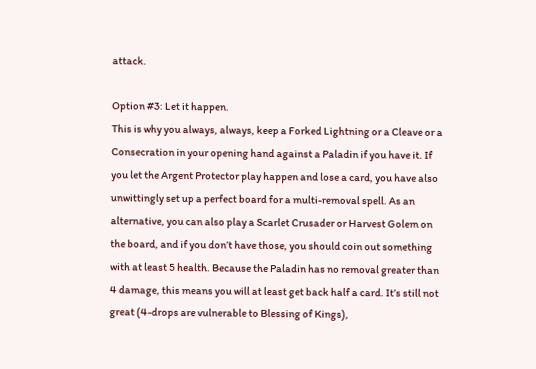attack.

Option #3: Let it happen.
This is why you always, always, keep a Forked Lightning or a Cleave or a Consecration in your opening hand against a Paladin if you have it. If you let the Argent Protector play happen and lose a card, you have also unwittingly set up a perfect board for a multi-removal spell. As an alternative, you can also play a Scarlet Crusader or Harvest Golem on the board, and if you don’t have those, you should coin out something with at least 5 health. Because the Paladin has no removal greater than 4 damage, this means you will at least get back half a card. It’s still not great (4-drops are vulnerable to Blessing of Kings),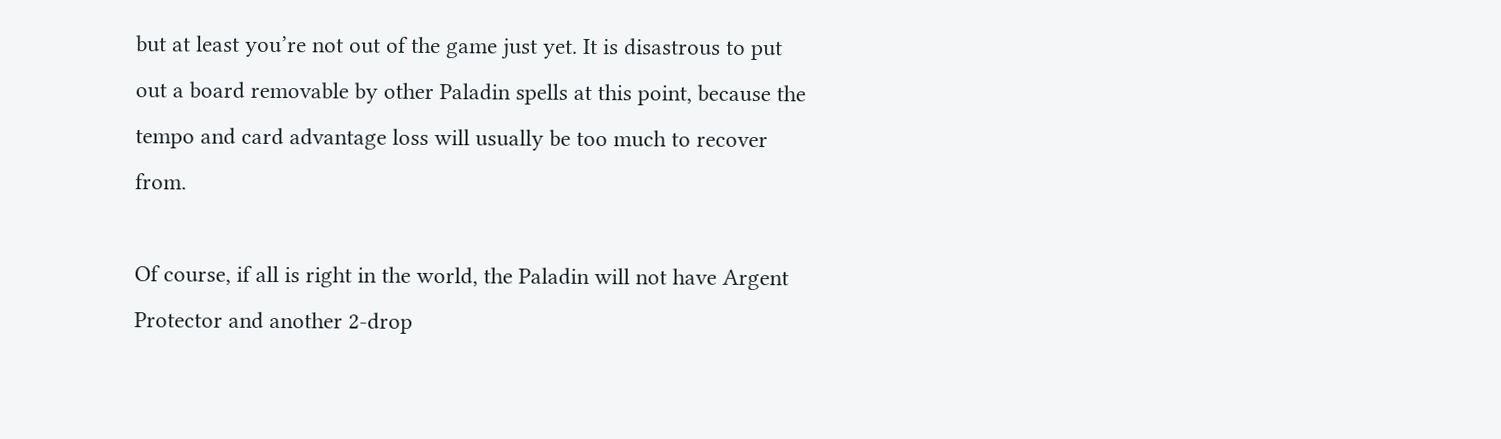but at least you’re not out of the game just yet. It is disastrous to put out a board removable by other Paladin spells at this point, because the tempo and card advantage loss will usually be too much to recover from.

Of course, if all is right in the world, the Paladin will not have Argent Protector and another 2-drop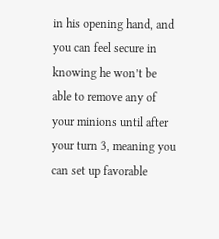in his opening hand, and you can feel secure in knowing he won’t be able to remove any of your minions until after your turn 3, meaning you can set up favorable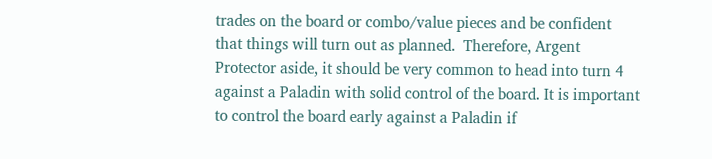trades on the board or combo/value pieces and be confident that things will turn out as planned.  Therefore, Argent Protector aside, it should be very common to head into turn 4 against a Paladin with solid control of the board. It is important to control the board early against a Paladin if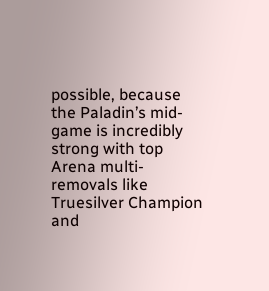possible, because the Paladin’s mid-game is incredibly strong with top Arena multi-removals like Truesilver Champion and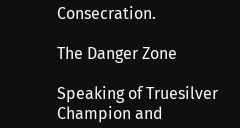Consecration.

The Danger Zone

Speaking of Truesilver Champion and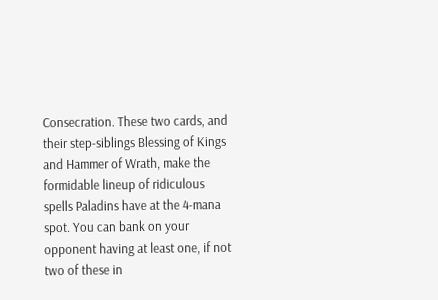Consecration. These two cards, and their step-siblings Blessing of Kings and Hammer of Wrath, make the formidable lineup of ridiculous spells Paladins have at the 4-mana spot. You can bank on your opponent having at least one, if not two of these in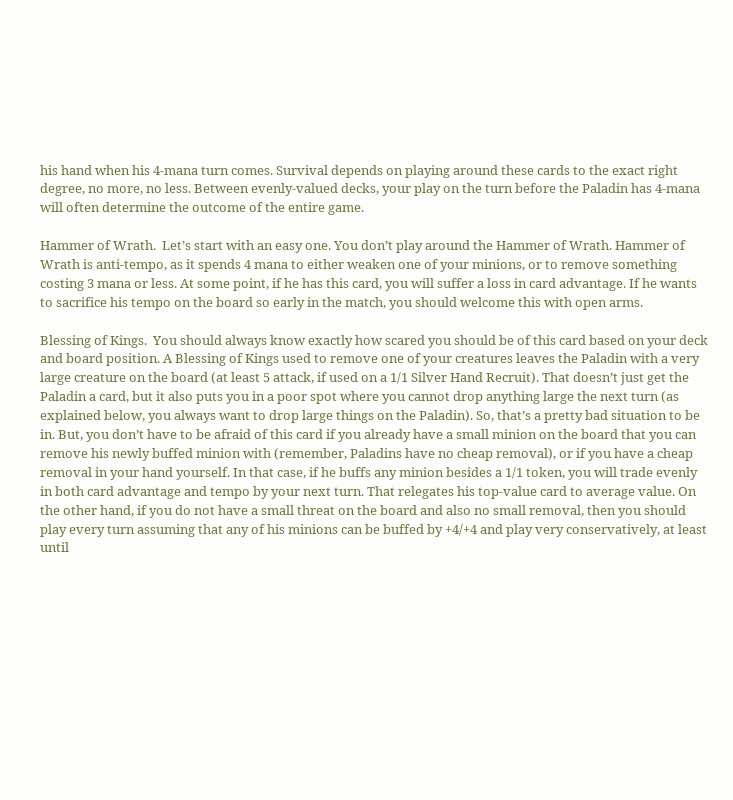his hand when his 4-mana turn comes. Survival depends on playing around these cards to the exact right degree, no more, no less. Between evenly-valued decks, your play on the turn before the Paladin has 4-mana will often determine the outcome of the entire game.

Hammer of Wrath.  Let’s start with an easy one. You don’t play around the Hammer of Wrath. Hammer of Wrath is anti-tempo, as it spends 4 mana to either weaken one of your minions, or to remove something costing 3 mana or less. At some point, if he has this card, you will suffer a loss in card advantage. If he wants to sacrifice his tempo on the board so early in the match, you should welcome this with open arms.

Blessing of Kings.  You should always know exactly how scared you should be of this card based on your deck and board position. A Blessing of Kings used to remove one of your creatures leaves the Paladin with a very large creature on the board (at least 5 attack, if used on a 1/1 Silver Hand Recruit). That doesn’t just get the Paladin a card, but it also puts you in a poor spot where you cannot drop anything large the next turn (as explained below, you always want to drop large things on the Paladin). So, that’s a pretty bad situation to be in. But, you don’t have to be afraid of this card if you already have a small minion on the board that you can remove his newly buffed minion with (remember, Paladins have no cheap removal), or if you have a cheap removal in your hand yourself. In that case, if he buffs any minion besides a 1/1 token, you will trade evenly in both card advantage and tempo by your next turn. That relegates his top-value card to average value. On the other hand, if you do not have a small threat on the board and also no small removal, then you should play every turn assuming that any of his minions can be buffed by +4/+4 and play very conservatively, at least until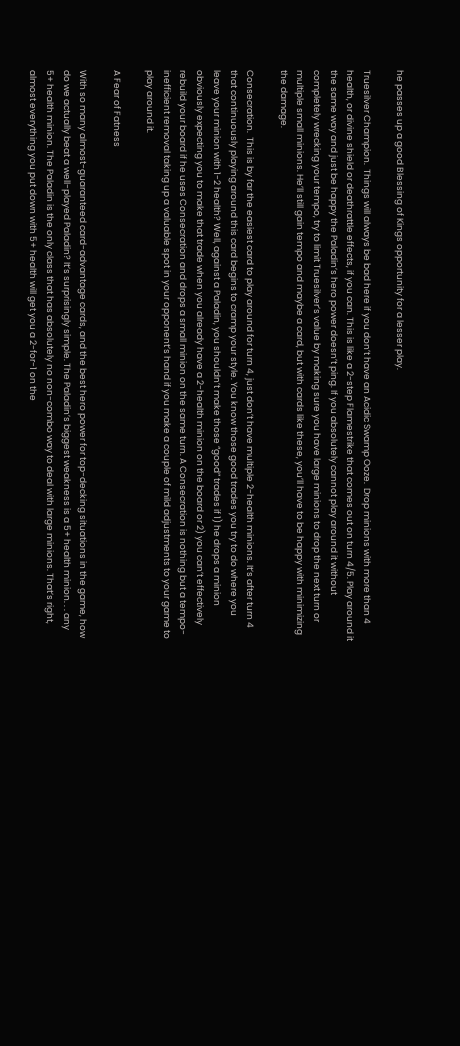he passes up a good Blessing of Kings opportunity for a lesser play.

Truesilver Champion.  Things will always be bad here if you don’t have an Acidic Swamp Ooze.  Drop minions with more than 4 health, or divine shield or deathrattle effects, if you can. This is like a 2-step Flamestrike that comes out on turn 4/5. Play around it the same way and just be happy the Paladin’s hero power doesn’t ping. If you absolutely cannot play around it without completely wrecking your tempo, try to limit Truesilver’s value by making sure you have large minions to drop the next turn or multiple small minions. He’ll still gain tempo and maybe a card, but with cards like these, you’ll have to be happy with minimizing the damage.

Consecration.  This is by far the easiest card to play around for turn 4, just don’t have multiple 2-health minions. It’s after turn 4 that continuously playing around this card begins to cramp your style. You know those good trades you try to do where you leave your minion with 1-2 health? Well, against a Paladin, you shouldn’t make those “good” trades if 1) he drops a minion obviously expecting you to make that trade when you already have a 2-health minion on the board or 2) you can’t effectively rebuild your board if he uses Consecration and drops a small minion on the same turn. A Consecration is nothing but a tempo-inefficient removal taking up a valuable spot in your opponent’s hand if you make a couple of mild adjustments to your game to play around it.

A Fear of Fatness

With so many almost-guaranteed card-advantage cards, and the best hero power for top-decking situations in the game, how do we actually beat a well-played Paladin? It’s surprisingly simple. The Paladin’s biggest weakness is a 5+ health minion. . . any 5+ health minion. The Paladin is the only class that has absolutely no non-combo way to deal with large minions. That’s right, almost everything you put down with 5+ health will get you a 2-for-1 on the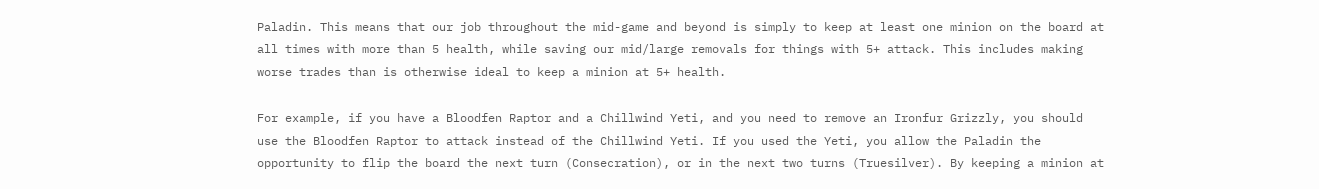Paladin. This means that our job throughout the mid-game and beyond is simply to keep at least one minion on the board at all times with more than 5 health, while saving our mid/large removals for things with 5+ attack. This includes making worse trades than is otherwise ideal to keep a minion at 5+ health.

For example, if you have a Bloodfen Raptor and a Chillwind Yeti, and you need to remove an Ironfur Grizzly, you should use the Bloodfen Raptor to attack instead of the Chillwind Yeti. If you used the Yeti, you allow the Paladin the opportunity to flip the board the next turn (Consecration), or in the next two turns (Truesilver). By keeping a minion at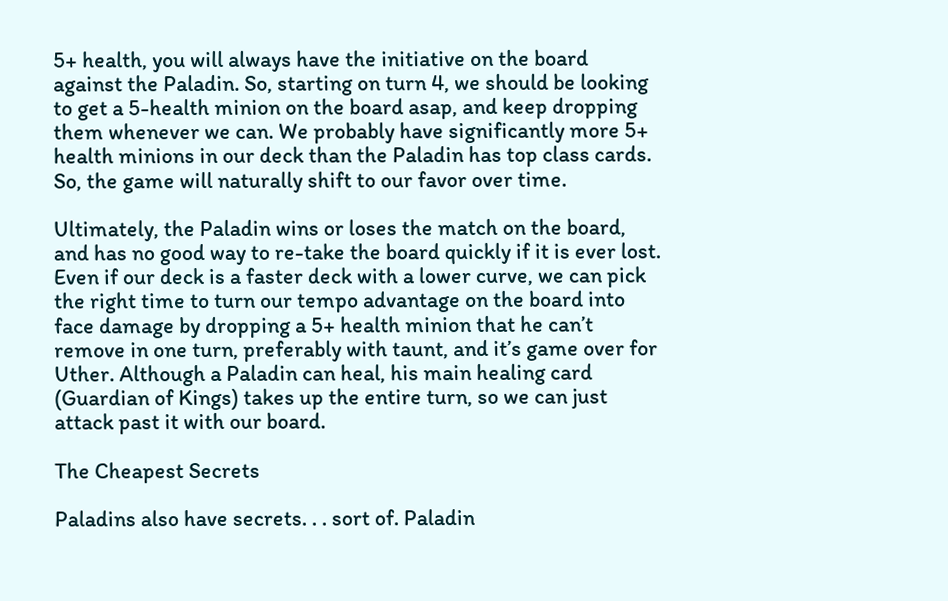5+ health, you will always have the initiative on the board against the Paladin. So, starting on turn 4, we should be looking to get a 5-health minion on the board asap, and keep dropping them whenever we can. We probably have significantly more 5+ health minions in our deck than the Paladin has top class cards. So, the game will naturally shift to our favor over time.

Ultimately, the Paladin wins or loses the match on the board, and has no good way to re-take the board quickly if it is ever lost. Even if our deck is a faster deck with a lower curve, we can pick the right time to turn our tempo advantage on the board into face damage by dropping a 5+ health minion that he can’t remove in one turn, preferably with taunt, and it’s game over for Uther. Although a Paladin can heal, his main healing card (Guardian of Kings) takes up the entire turn, so we can just attack past it with our board.

The Cheapest Secrets

Paladins also have secrets. . . sort of. Paladin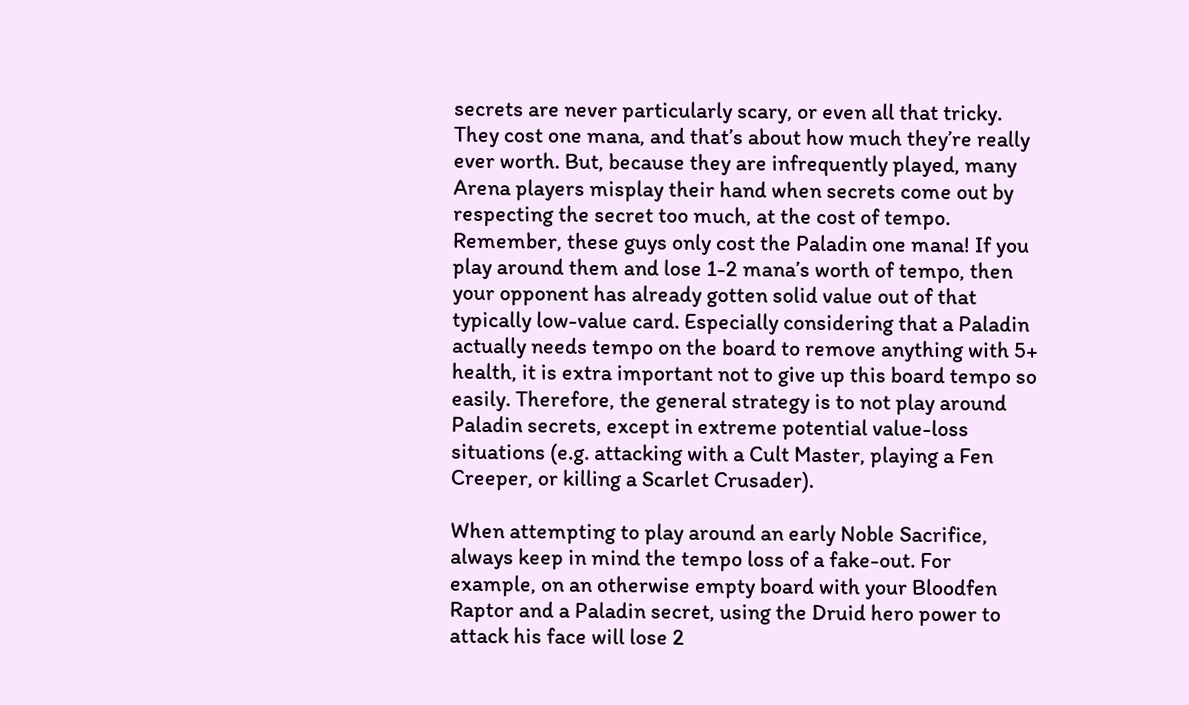secrets are never particularly scary, or even all that tricky. They cost one mana, and that’s about how much they’re really ever worth. But, because they are infrequently played, many Arena players misplay their hand when secrets come out by respecting the secret too much, at the cost of tempo. Remember, these guys only cost the Paladin one mana! If you play around them and lose 1-2 mana’s worth of tempo, then your opponent has already gotten solid value out of that typically low-value card. Especially considering that a Paladin actually needs tempo on the board to remove anything with 5+ health, it is extra important not to give up this board tempo so easily. Therefore, the general strategy is to not play around Paladin secrets, except in extreme potential value-loss situations (e.g. attacking with a Cult Master, playing a Fen Creeper, or killing a Scarlet Crusader).

When attempting to play around an early Noble Sacrifice, always keep in mind the tempo loss of a fake-out. For example, on an otherwise empty board with your Bloodfen Raptor and a Paladin secret, using the Druid hero power to attack his face will lose 2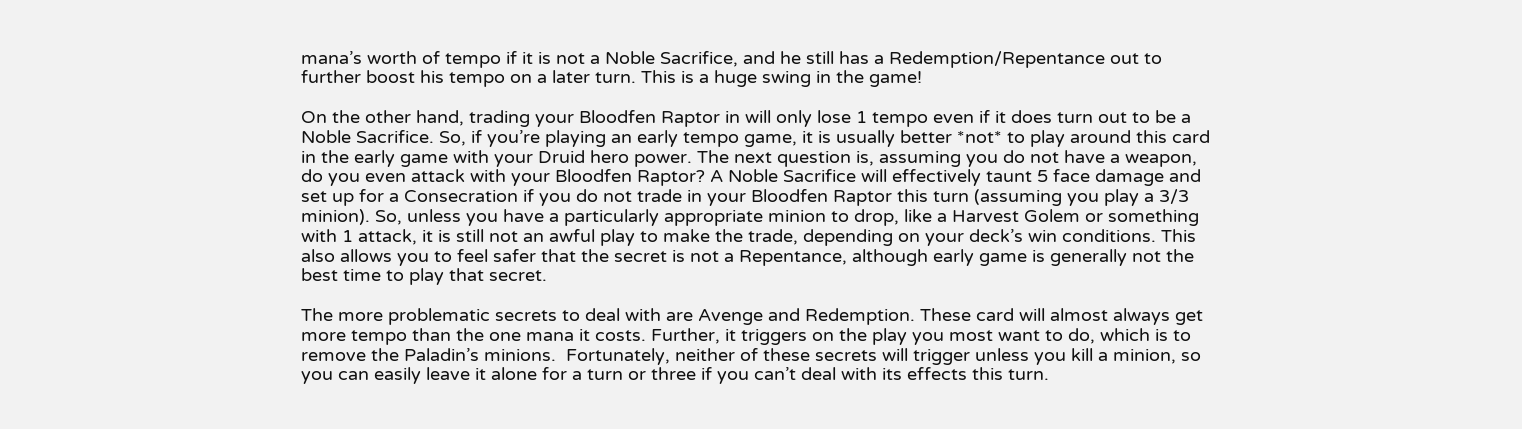mana’s worth of tempo if it is not a Noble Sacrifice, and he still has a Redemption/Repentance out to further boost his tempo on a later turn. This is a huge swing in the game!

On the other hand, trading your Bloodfen Raptor in will only lose 1 tempo even if it does turn out to be a Noble Sacrifice. So, if you’re playing an early tempo game, it is usually better *not* to play around this card in the early game with your Druid hero power. The next question is, assuming you do not have a weapon, do you even attack with your Bloodfen Raptor? A Noble Sacrifice will effectively taunt 5 face damage and set up for a Consecration if you do not trade in your Bloodfen Raptor this turn (assuming you play a 3/3 minion). So, unless you have a particularly appropriate minion to drop, like a Harvest Golem or something with 1 attack, it is still not an awful play to make the trade, depending on your deck’s win conditions. This also allows you to feel safer that the secret is not a Repentance, although early game is generally not the best time to play that secret.

The more problematic secrets to deal with are Avenge and Redemption. These card will almost always get more tempo than the one mana it costs. Further, it triggers on the play you most want to do, which is to remove the Paladin’s minions.  Fortunately, neither of these secrets will trigger unless you kill a minion, so you can easily leave it alone for a turn or three if you can’t deal with its effects this turn.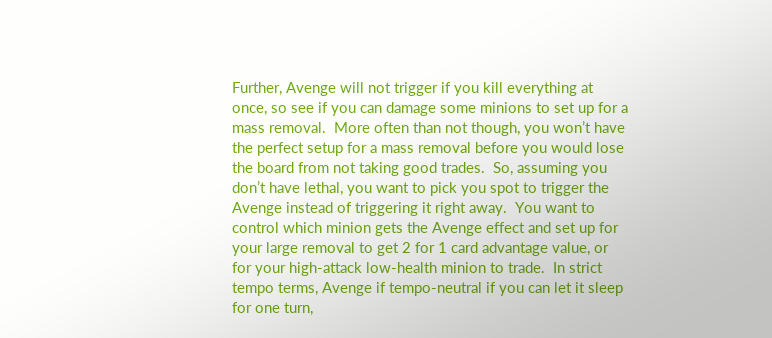Further, Avenge will not trigger if you kill everything at once, so see if you can damage some minions to set up for a mass removal.  More often than not though, you won’t have the perfect setup for a mass removal before you would lose the board from not taking good trades.  So, assuming you don’t have lethal, you want to pick you spot to trigger the Avenge instead of triggering it right away.  You want to control which minion gets the Avenge effect and set up for your large removal to get 2 for 1 card advantage value, or for your high-attack low-health minion to trade.  In strict tempo terms, Avenge if tempo-neutral if you can let it sleep for one turn,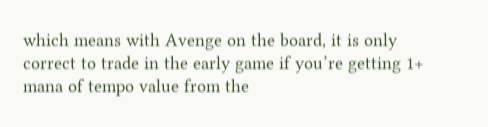which means with Avenge on the board, it is only correct to trade in the early game if you’re getting 1+ mana of tempo value from the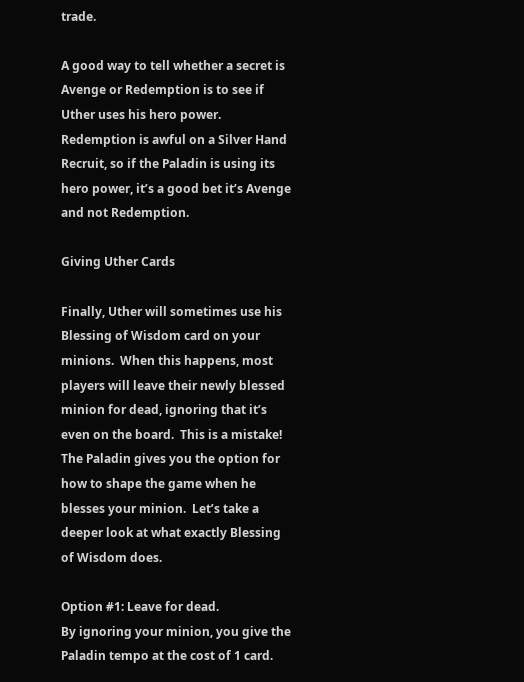trade.

A good way to tell whether a secret is Avenge or Redemption is to see if Uther uses his hero power.  Redemption is awful on a Silver Hand Recruit, so if the Paladin is using its hero power, it’s a good bet it’s Avenge and not Redemption.

Giving Uther Cards

Finally, Uther will sometimes use his Blessing of Wisdom card on your minions.  When this happens, most players will leave their newly blessed minion for dead, ignoring that it’s even on the board.  This is a mistake!  The Paladin gives you the option for how to shape the game when he blesses your minion.  Let’s take a deeper look at what exactly Blessing of Wisdom does.

Option #1: Leave for dead.
By ignoring your minion, you give the Paladin tempo at the cost of 1 card.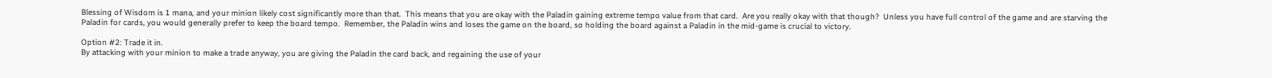Blessing of Wisdom is 1 mana, and your minion likely cost significantly more than that.  This means that you are okay with the Paladin gaining extreme tempo value from that card.  Are you really okay with that though?  Unless you have full control of the game and are starving the Paladin for cards, you would generally prefer to keep the board tempo.  Remember, the Paladin wins and loses the game on the board, so holding the board against a Paladin in the mid-game is crucial to victory.

Option #2: Trade it in.
By attacking with your minion to make a trade anyway, you are giving the Paladin the card back, and regaining the use of your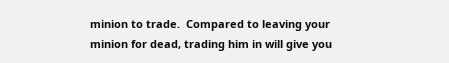minion to trade.  Compared to leaving your minion for dead, trading him in will give you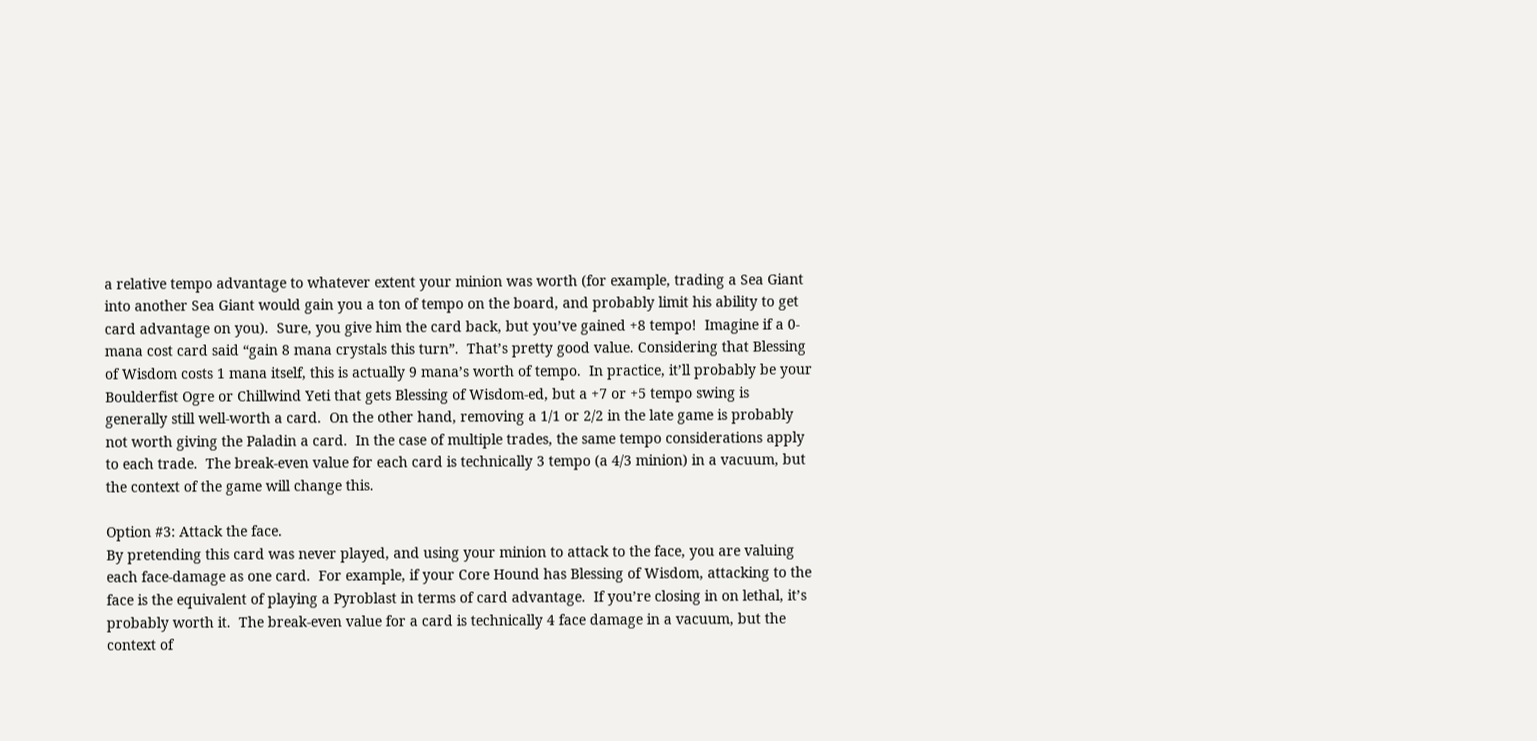a relative tempo advantage to whatever extent your minion was worth (for example, trading a Sea Giant into another Sea Giant would gain you a ton of tempo on the board, and probably limit his ability to get card advantage on you).  Sure, you give him the card back, but you’ve gained +8 tempo!  Imagine if a 0-mana cost card said “gain 8 mana crystals this turn”.  That’s pretty good value. Considering that Blessing of Wisdom costs 1 mana itself, this is actually 9 mana’s worth of tempo.  In practice, it’ll probably be your Boulderfist Ogre or Chillwind Yeti that gets Blessing of Wisdom-ed, but a +7 or +5 tempo swing is generally still well-worth a card.  On the other hand, removing a 1/1 or 2/2 in the late game is probably not worth giving the Paladin a card.  In the case of multiple trades, the same tempo considerations apply to each trade.  The break-even value for each card is technically 3 tempo (a 4/3 minion) in a vacuum, but the context of the game will change this.

Option #3: Attack the face.
By pretending this card was never played, and using your minion to attack to the face, you are valuing each face-damage as one card.  For example, if your Core Hound has Blessing of Wisdom, attacking to the face is the equivalent of playing a Pyroblast in terms of card advantage.  If you’re closing in on lethal, it’s probably worth it.  The break-even value for a card is technically 4 face damage in a vacuum, but the context of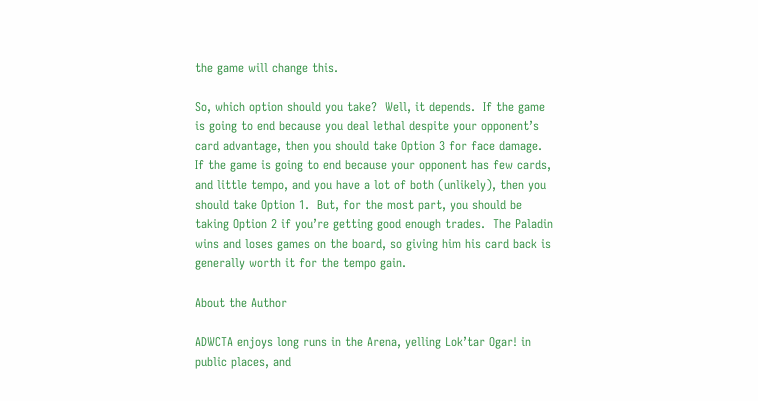the game will change this.

So, which option should you take?  Well, it depends.  If the game is going to end because you deal lethal despite your opponent’s card advantage, then you should take Option 3 for face damage.  If the game is going to end because your opponent has few cards, and little tempo, and you have a lot of both (unlikely), then you should take Option 1.  But, for the most part, you should be taking Option 2 if you’re getting good enough trades.  The Paladin wins and loses games on the board, so giving him his card back is generally worth it for the tempo gain.

About the Author

ADWCTA enjoys long runs in the Arena, yelling Lok’tar Ogar! in public places, and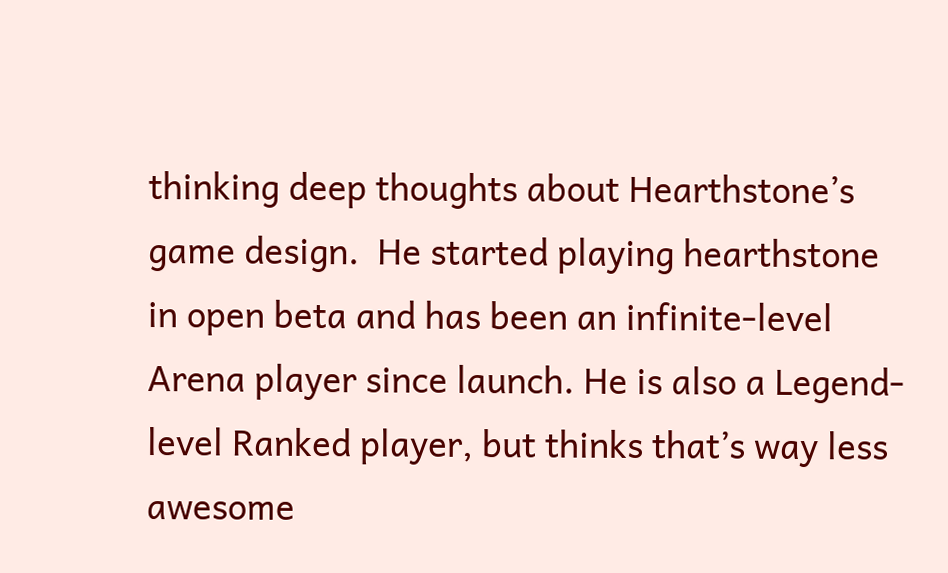thinking deep thoughts about Hearthstone’s game design.  He started playing hearthstone in open beta and has been an infinite-level Arena player since launch. He is also a Legend-level Ranked player, but thinks that’s way less awesome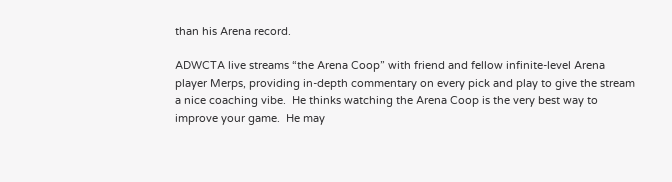than his Arena record.

ADWCTA live streams “the Arena Coop” with friend and fellow infinite-level Arena player Merps, providing in-depth commentary on every pick and play to give the stream a nice coaching vibe.  He thinks watching the Arena Coop is the very best way to improve your game.  He may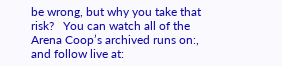be wrong, but why you take that risk?   You can watch all of the Arena Coop’s archived runs on:, and follow live at: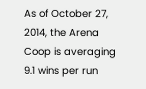As of October 27, 2014, the Arena Coop is averaging 9.1 wins per run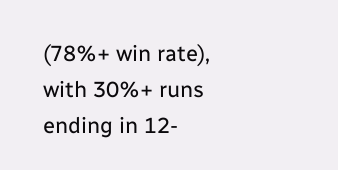(78%+ win rate), with 30%+ runs ending in 12-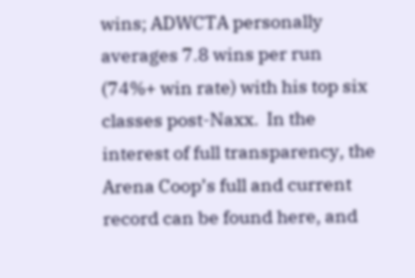wins; ADWCTA personally averages 7.8 wins per run (74%+ win rate) with his top six classes post-Naxx.  In the interest of full transparency, the Arena Coop’s full and current record can be found here, and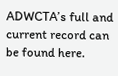ADWCTA’s full and current record can be found here.